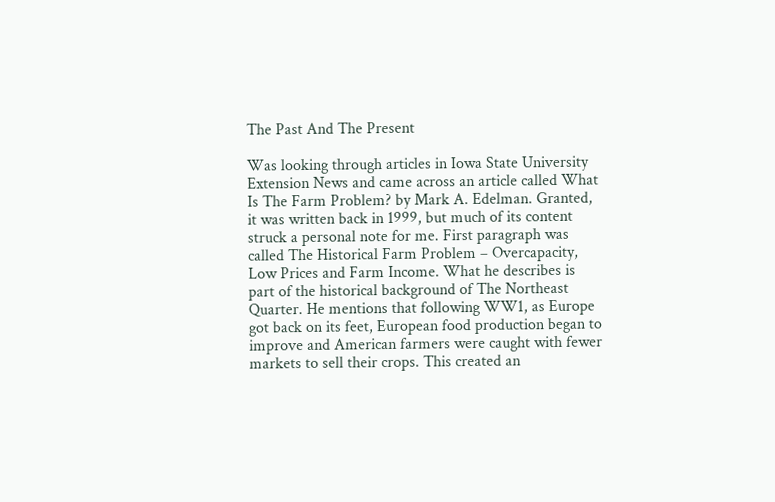The Past And The Present

Was looking through articles in Iowa State University Extension News and came across an article called What Is The Farm Problem? by Mark A. Edelman. Granted, it was written back in 1999, but much of its content struck a personal note for me. First paragraph was called The Historical Farm Problem – Overcapacity, Low Prices and Farm Income. What he describes is part of the historical background of The Northeast Quarter. He mentions that following WW1, as Europe got back on its feet, European food production began to improve and American farmers were caught with fewer markets to sell their crops. This created an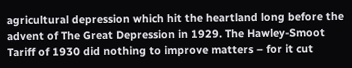agricultural depression which hit the heartland long before the advent of The Great Depression in 1929. The Hawley-Smoot Tariff of 1930 did nothing to improve matters – for it cut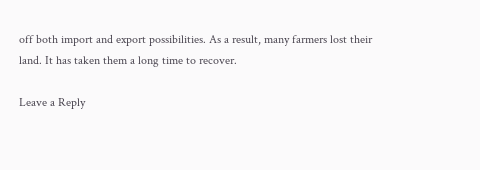off both import and export possibilities. As a result, many farmers lost their land. It has taken them a long time to recover.

Leave a Reply